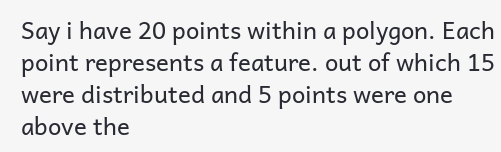Say i have 20 points within a polygon. Each point represents a feature. out of which 15 were distributed and 5 points were one above the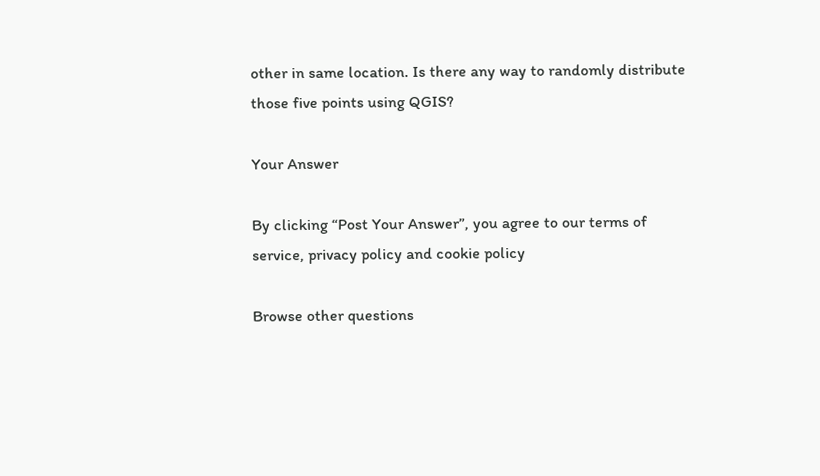other in same location. Is there any way to randomly distribute those five points using QGIS?

Your Answer

By clicking “Post Your Answer”, you agree to our terms of service, privacy policy and cookie policy

Browse other questions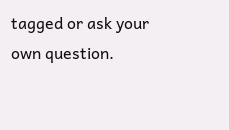tagged or ask your own question.